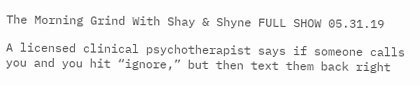The Morning Grind With Shay & Shyne FULL SHOW 05.31.19

A licensed clinical psychotherapist says if someone calls you and you hit “ignore,” but then text them back right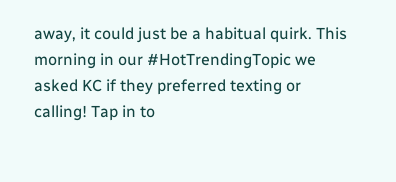away, it could just be a habitual quirk. This morning in our #HotTrendingTopic we asked KC if they preferred texting or calling! Tap in to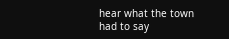hear what the town had to say